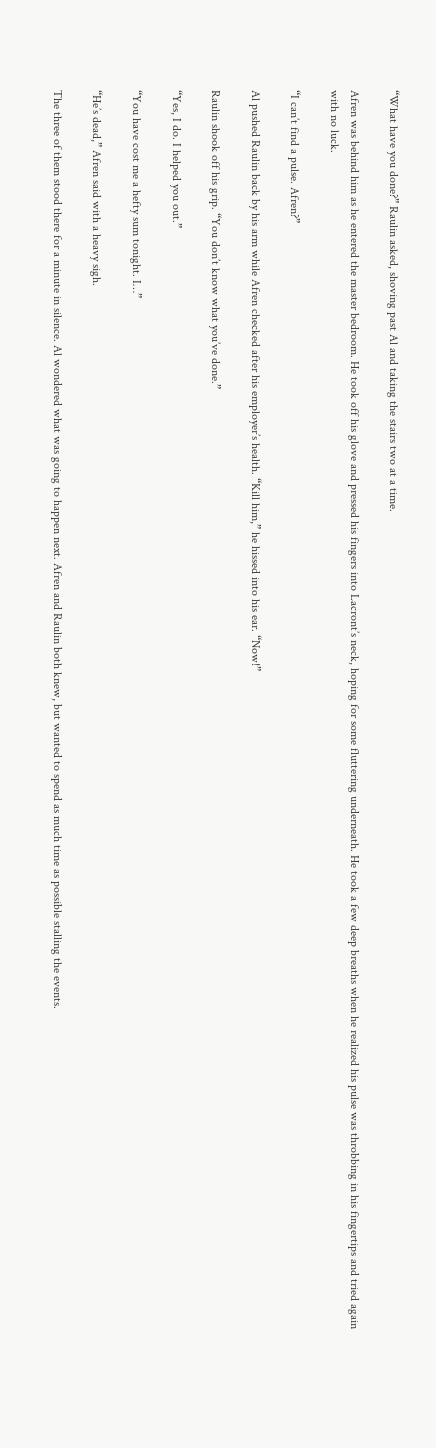“What have you done?” Raulin asked, shoving past Al and taking the stairs two at a time.

Afren was behind him as he entered the master bedroom. He took off his glove and pressed his fingers into Lacront’s neck, hoping for some fluttering underneath. He took a few deep breaths when he realized his pulse was throbbing in his fingertips and tried again with no luck.

“I can’t find a pulse. Afren?”

Al pushed Raulin back by his arm while Afren checked after his employer’s health. “Kill him,” he hissed into his ear. “Now!”

Raulin shook off his grip. “You don’t know what you’ve done.”

“Yes, I do. I helped you out.”

“You have cost me a hefty sum tonight. I…”

“He’s dead,” Afren said with a heavy sigh.

The three of them stood there for a minute in silence. Al wondered what was going to happen next. Afren and Raulin both knew, but wanted to spend as much time as possible stalling the events.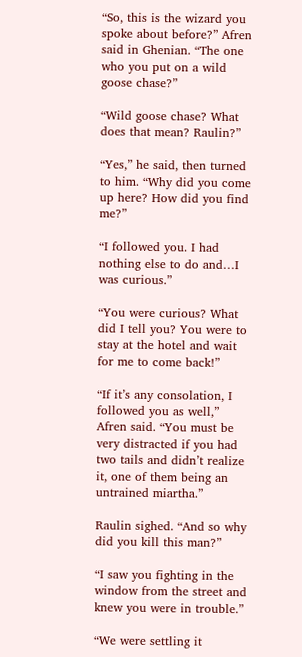“So, this is the wizard you spoke about before?” Afren said in Ghenian. “The one who you put on a wild goose chase?”

“Wild goose chase? What does that mean? Raulin?”

“Yes,” he said, then turned to him. “Why did you come up here? How did you find me?”

“I followed you. I had nothing else to do and…I was curious.”

“You were curious? What did I tell you? You were to stay at the hotel and wait for me to come back!”

“If it’s any consolation, I followed you as well,” Afren said. “You must be very distracted if you had two tails and didn’t realize it, one of them being an untrained miartha.”

Raulin sighed. “And so why did you kill this man?”

“I saw you fighting in the window from the street and knew you were in trouble.”

“We were settling it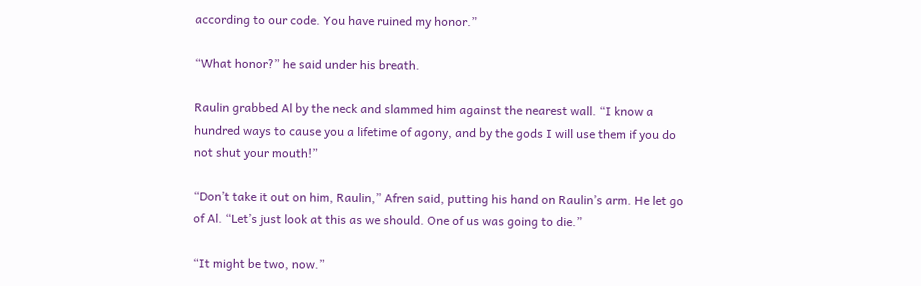according to our code. You have ruined my honor.”

“What honor?” he said under his breath.

Raulin grabbed Al by the neck and slammed him against the nearest wall. “I know a hundred ways to cause you a lifetime of agony, and by the gods I will use them if you do not shut your mouth!”

“Don’t take it out on him, Raulin,” Afren said, putting his hand on Raulin’s arm. He let go of Al. “Let’s just look at this as we should. One of us was going to die.”

“It might be two, now.”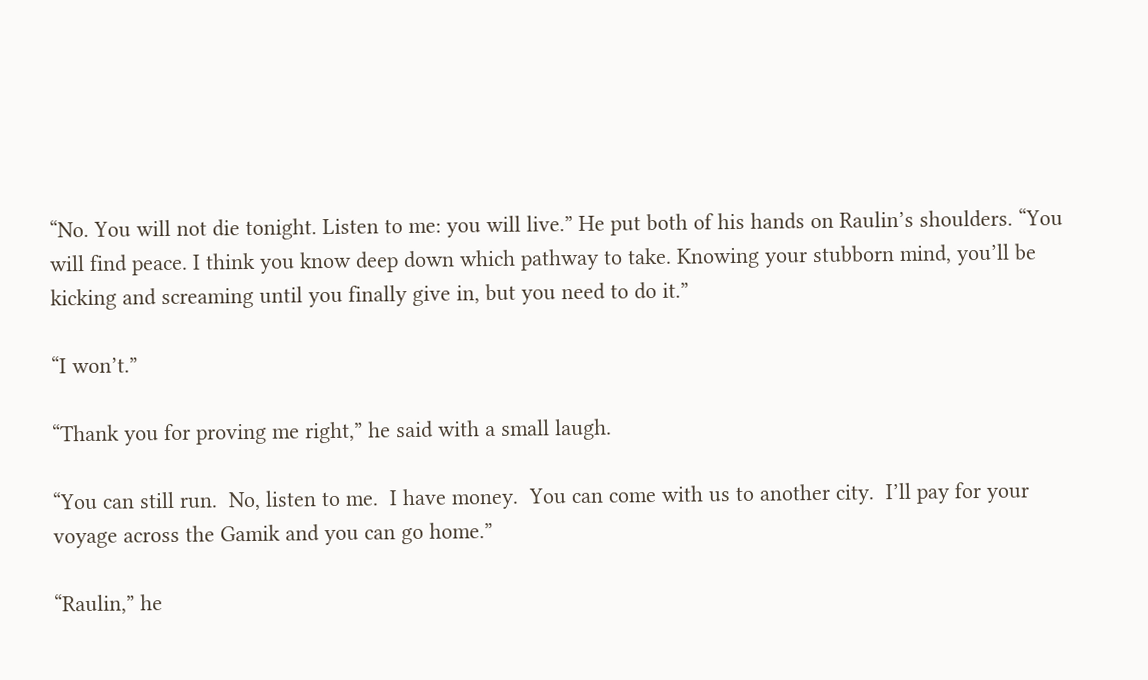“No. You will not die tonight. Listen to me: you will live.” He put both of his hands on Raulin’s shoulders. “You will find peace. I think you know deep down which pathway to take. Knowing your stubborn mind, you’ll be kicking and screaming until you finally give in, but you need to do it.”

“I won’t.”

“Thank you for proving me right,” he said with a small laugh.

“You can still run.  No, listen to me.  I have money.  You can come with us to another city.  I’ll pay for your voyage across the Gamik and you can go home.”

“Raulin,” he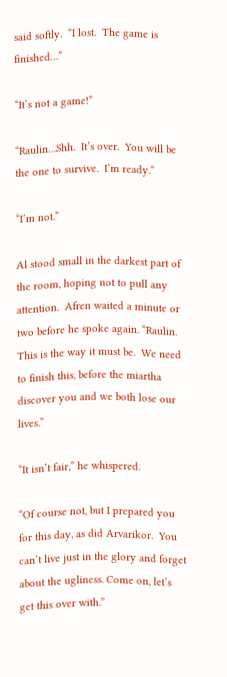said softly.  “I lost.  The game is finished…”

“It’s not a game!”

“Raulin…Shh.  It’s over.  You will be the one to survive.  I’m ready.”

“I’m not.”

Al stood small in the darkest part of the room, hoping not to pull any attention.  Afren waited a minute or two before he spoke again. “Raulin.  This is the way it must be.  We need to finish this, before the miartha discover you and we both lose our lives.”

“It isn’t fair,” he whispered.

“Of course not, but I prepared you for this day, as did Arvarikor.  You can’t live just in the glory and forget about the ugliness. Come on, let’s get this over with.”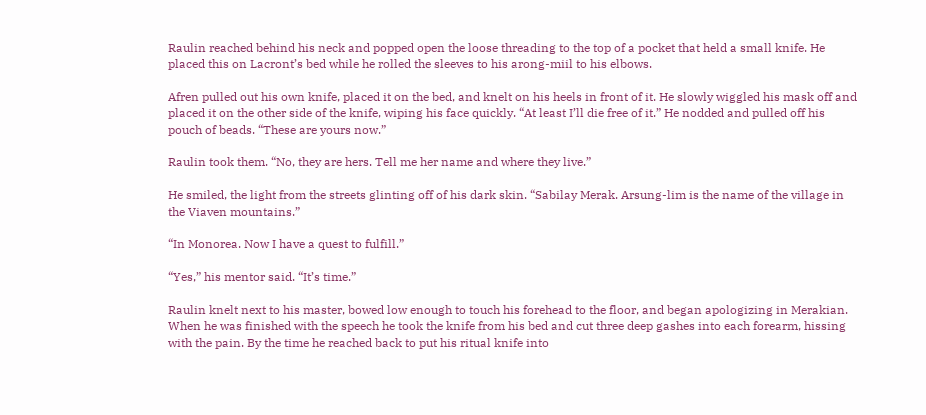Raulin reached behind his neck and popped open the loose threading to the top of a pocket that held a small knife. He placed this on Lacront’s bed while he rolled the sleeves to his arong-miil to his elbows.

Afren pulled out his own knife, placed it on the bed, and knelt on his heels in front of it. He slowly wiggled his mask off and placed it on the other side of the knife, wiping his face quickly. “At least I’ll die free of it.” He nodded and pulled off his pouch of beads. “These are yours now.”

Raulin took them. “No, they are hers. Tell me her name and where they live.”

He smiled, the light from the streets glinting off of his dark skin. “Sabilay Merak. Arsung-lim is the name of the village in the Viaven mountains.”

“In Monorea. Now I have a quest to fulfill.”

“Yes,” his mentor said. “It’s time.”

Raulin knelt next to his master, bowed low enough to touch his forehead to the floor, and began apologizing in Merakian. When he was finished with the speech he took the knife from his bed and cut three deep gashes into each forearm, hissing with the pain. By the time he reached back to put his ritual knife into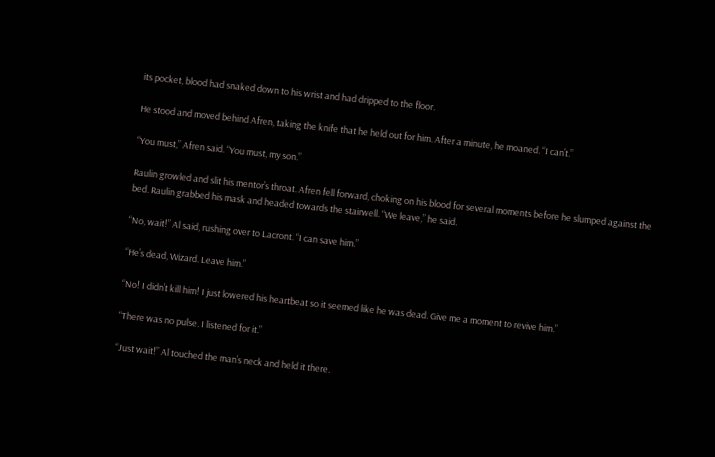its pocket, blood had snaked down to his wrist and had dripped to the floor.

He stood and moved behind Afren, taking the knife that he held out for him. After a minute, he moaned. “I can’t.”

“You must,” Afren said. “You must, my son.”

Raulin growled and slit his mentor’s throat. Afren fell forward, choking on his blood for several moments before he slumped against the bed. Raulin grabbed his mask and headed towards the stairwell. “We leave,” he said.

“No, wait!” Al said, rushing over to Lacront. “I can save him.”

“He’s dead, Wizard. Leave him.”

“No! I didn’t kill him! I just lowered his heartbeat so it seemed like he was dead. Give me a moment to revive him.”

“There was no pulse. I listened for it.”

“Just wait!” Al touched the man’s neck and held it there.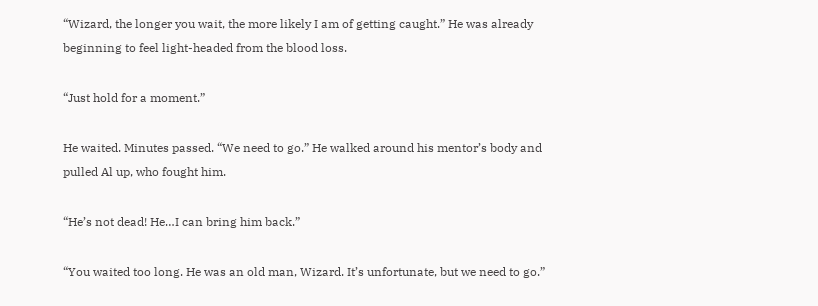“Wizard, the longer you wait, the more likely I am of getting caught.” He was already beginning to feel light-headed from the blood loss.

“Just hold for a moment.”

He waited. Minutes passed. “We need to go.” He walked around his mentor’s body and pulled Al up, who fought him.

“He’s not dead! He…I can bring him back.”

“You waited too long. He was an old man, Wizard. It’s unfortunate, but we need to go.”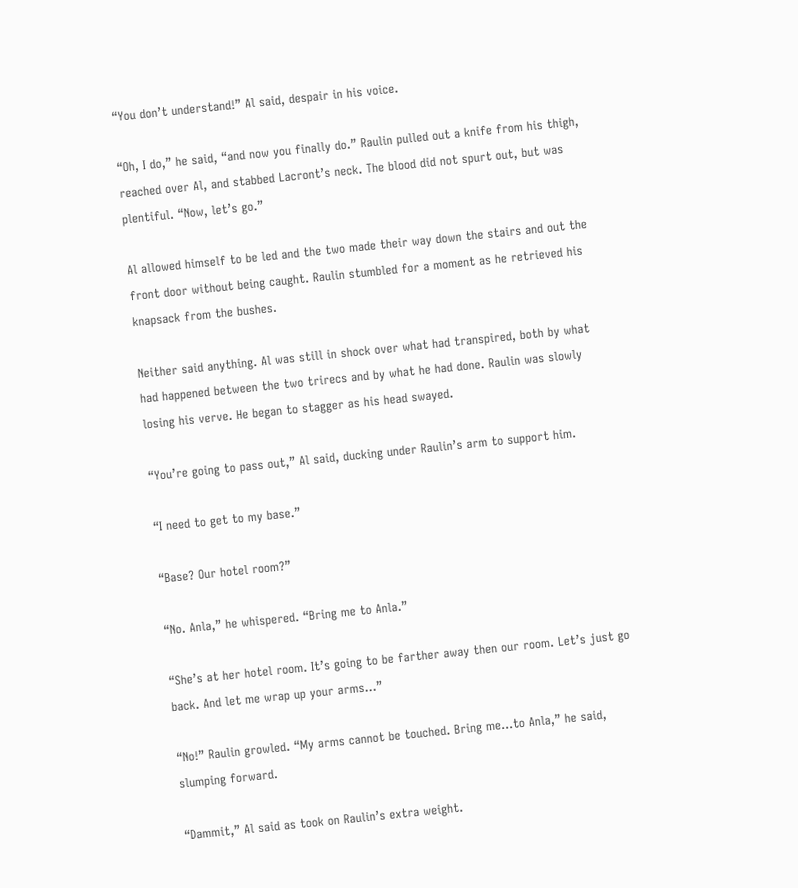“You don’t understand!” Al said, despair in his voice.

“Oh, I do,” he said, “and now you finally do.” Raulin pulled out a knife from his thigh, reached over Al, and stabbed Lacront’s neck. The blood did not spurt out, but was plentiful. “Now, let’s go.”

Al allowed himself to be led and the two made their way down the stairs and out the front door without being caught. Raulin stumbled for a moment as he retrieved his knapsack from the bushes.

Neither said anything. Al was still in shock over what had transpired, both by what had happened between the two trirecs and by what he had done. Raulin was slowly losing his verve. He began to stagger as his head swayed.

“You’re going to pass out,” Al said, ducking under Raulin’s arm to support him.

“I need to get to my base.”

“Base? Our hotel room?”

“No. Anla,” he whispered. “Bring me to Anla.”

“She’s at her hotel room. It’s going to be farther away then our room. Let’s just go back. And let me wrap up your arms…”

“No!” Raulin growled. “My arms cannot be touched. Bring me…to Anla,” he said, slumping forward.

“Dammit,” Al said as took on Raulin’s extra weight.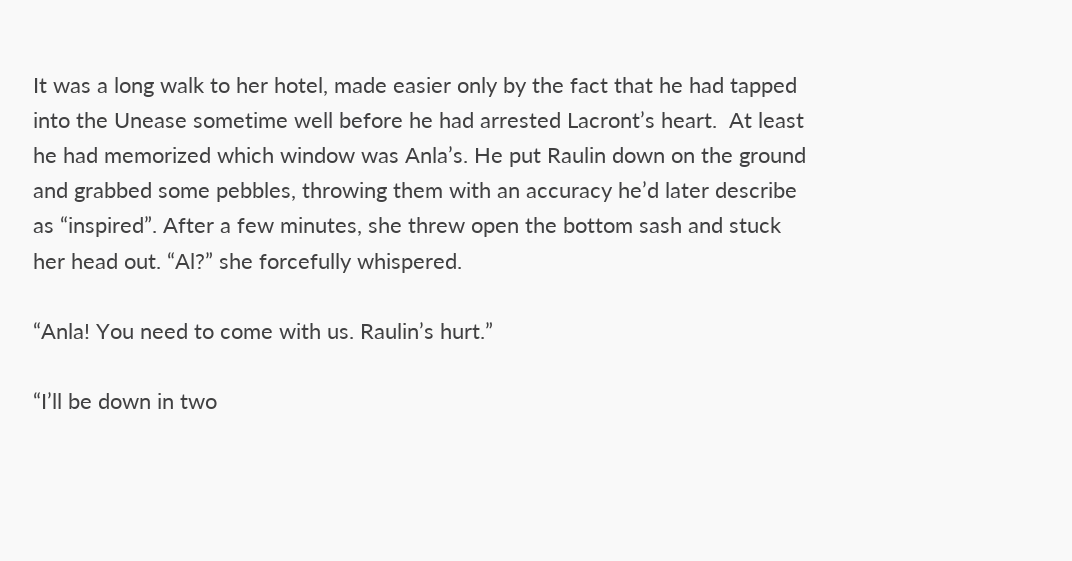It was a long walk to her hotel, made easier only by the fact that he had tapped into the Unease sometime well before he had arrested Lacront’s heart.  At least he had memorized which window was Anla’s. He put Raulin down on the ground and grabbed some pebbles, throwing them with an accuracy he’d later describe as “inspired”. After a few minutes, she threw open the bottom sash and stuck her head out. “Al?” she forcefully whispered.

“Anla! You need to come with us. Raulin’s hurt.”

“I’ll be down in two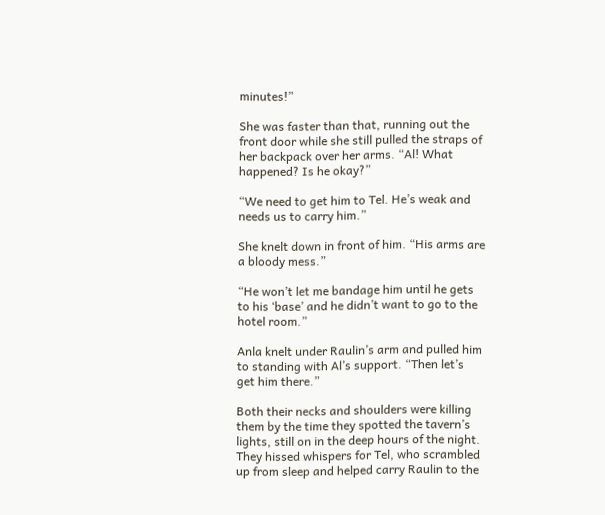minutes!”

She was faster than that, running out the front door while she still pulled the straps of her backpack over her arms. “Al! What happened? Is he okay?”

“We need to get him to Tel. He’s weak and needs us to carry him.”

She knelt down in front of him. “His arms are a bloody mess.”

“He won’t let me bandage him until he gets to his ‘base’ and he didn’t want to go to the hotel room.”

Anla knelt under Raulin’s arm and pulled him to standing with Al’s support. “Then let’s get him there.”

Both their necks and shoulders were killing them by the time they spotted the tavern’s lights, still on in the deep hours of the night. They hissed whispers for Tel, who scrambled up from sleep and helped carry Raulin to the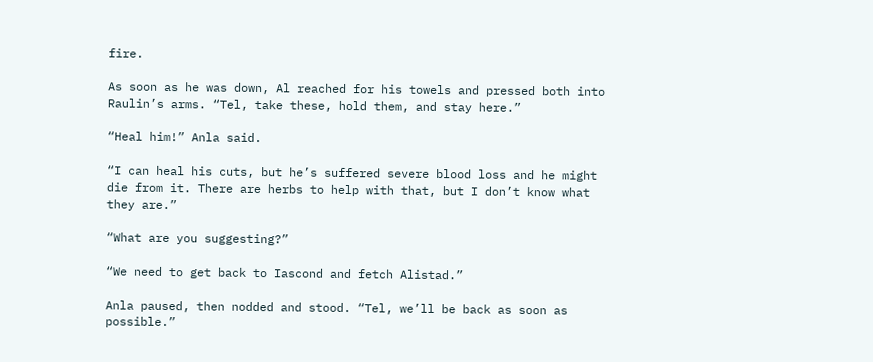fire.

As soon as he was down, Al reached for his towels and pressed both into Raulin’s arms. “Tel, take these, hold them, and stay here.”

“Heal him!” Anla said.

“I can heal his cuts, but he’s suffered severe blood loss and he might die from it. There are herbs to help with that, but I don’t know what they are.”

“What are you suggesting?”

“We need to get back to Iascond and fetch Alistad.”

Anla paused, then nodded and stood. “Tel, we’ll be back as soon as possible.”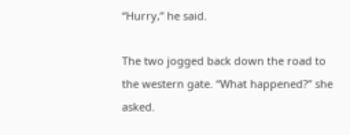“Hurry,” he said.

The two jogged back down the road to the western gate. “What happened?” she asked.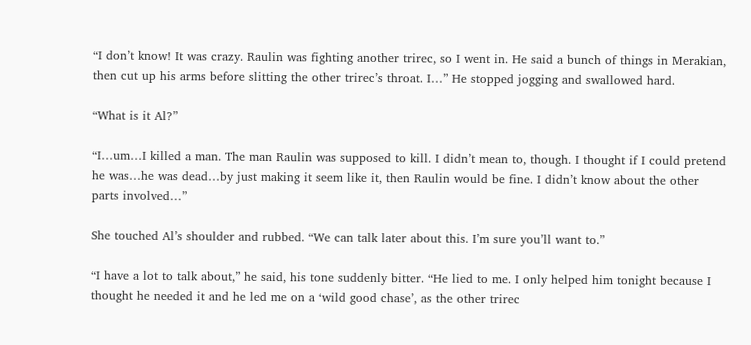“I don’t know! It was crazy. Raulin was fighting another trirec, so I went in. He said a bunch of things in Merakian, then cut up his arms before slitting the other trirec’s throat. I…” He stopped jogging and swallowed hard.

“What is it Al?”

“I…um…I killed a man. The man Raulin was supposed to kill. I didn’t mean to, though. I thought if I could pretend he was…he was dead…by just making it seem like it, then Raulin would be fine. I didn’t know about the other parts involved…”

She touched Al’s shoulder and rubbed. “We can talk later about this. I’m sure you’ll want to.”

“I have a lot to talk about,” he said, his tone suddenly bitter. “He lied to me. I only helped him tonight because I thought he needed it and he led me on a ‘wild good chase’, as the other trirec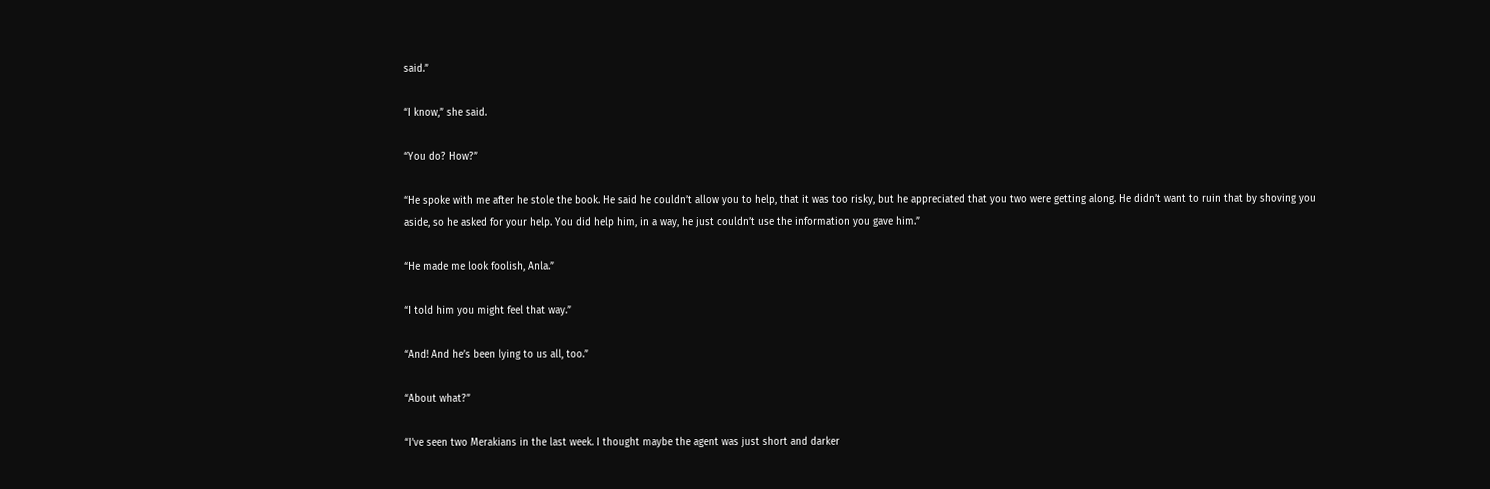said.”

“I know,” she said.

“You do? How?”

“He spoke with me after he stole the book. He said he couldn’t allow you to help, that it was too risky, but he appreciated that you two were getting along. He didn’t want to ruin that by shoving you aside, so he asked for your help. You did help him, in a way, he just couldn’t use the information you gave him.”

“He made me look foolish, Anla.”

“I told him you might feel that way.”

“And! And he’s been lying to us all, too.”

“About what?”

“I’ve seen two Merakians in the last week. I thought maybe the agent was just short and darker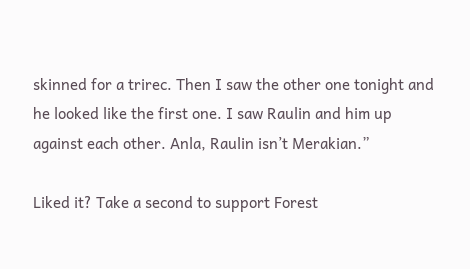skinned for a trirec. Then I saw the other one tonight and he looked like the first one. I saw Raulin and him up against each other. Anla, Raulin isn’t Merakian.”

Liked it? Take a second to support Forest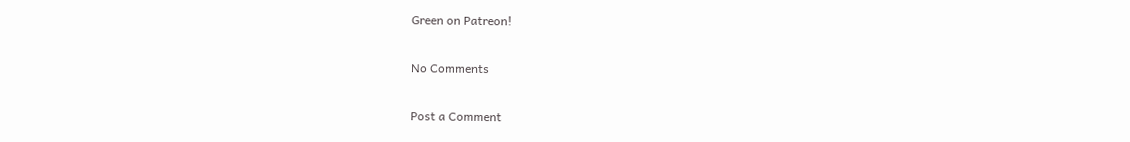Green on Patreon!

No Comments

Post a Comment